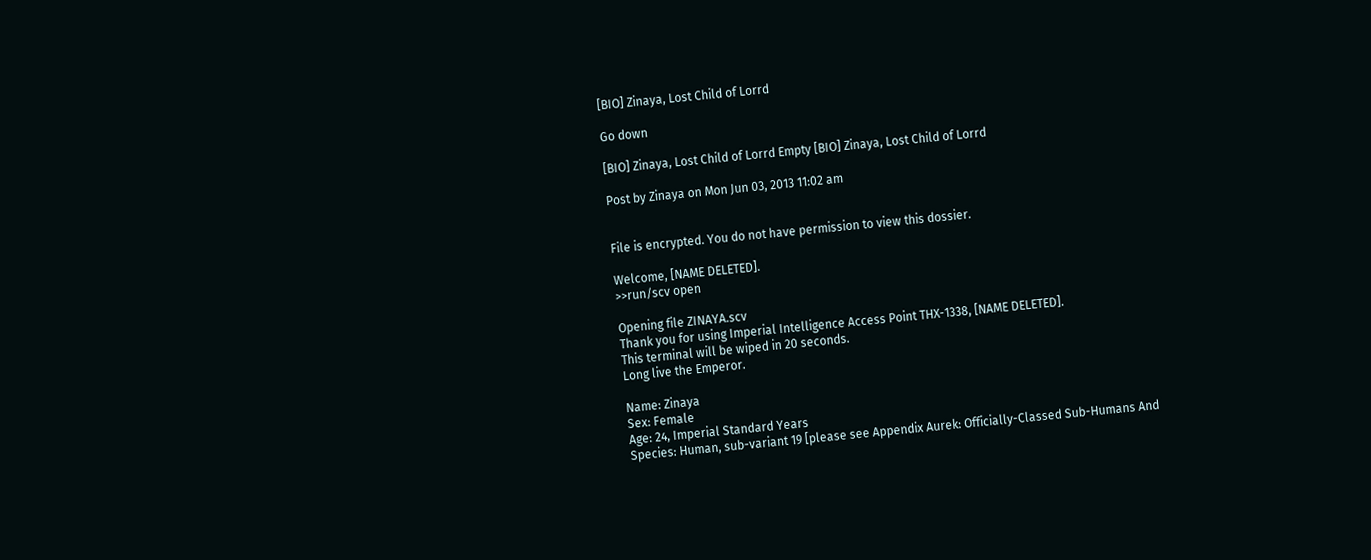[BIO] Zinaya, Lost Child of Lorrd

Go down

[BIO] Zinaya, Lost Child of Lorrd Empty [BIO] Zinaya, Lost Child of Lorrd

Post by Zinaya on Mon Jun 03, 2013 11:02 am


File is encrypted. You do not have permission to view this dossier.

Welcome, [NAME DELETED].
>>run/scv open

Opening file ZINAYA.scv
Thank you for using Imperial Intelligence Access Point THX-1338, [NAME DELETED].
This terminal will be wiped in 20 seconds.
Long live the Emperor.

Name: Zinaya
Sex: Female
Age: 24, Imperial Standard Years
Species: Human, sub-variant 19 [please see Appendix Aurek: Officially-Classed Sub-Humans And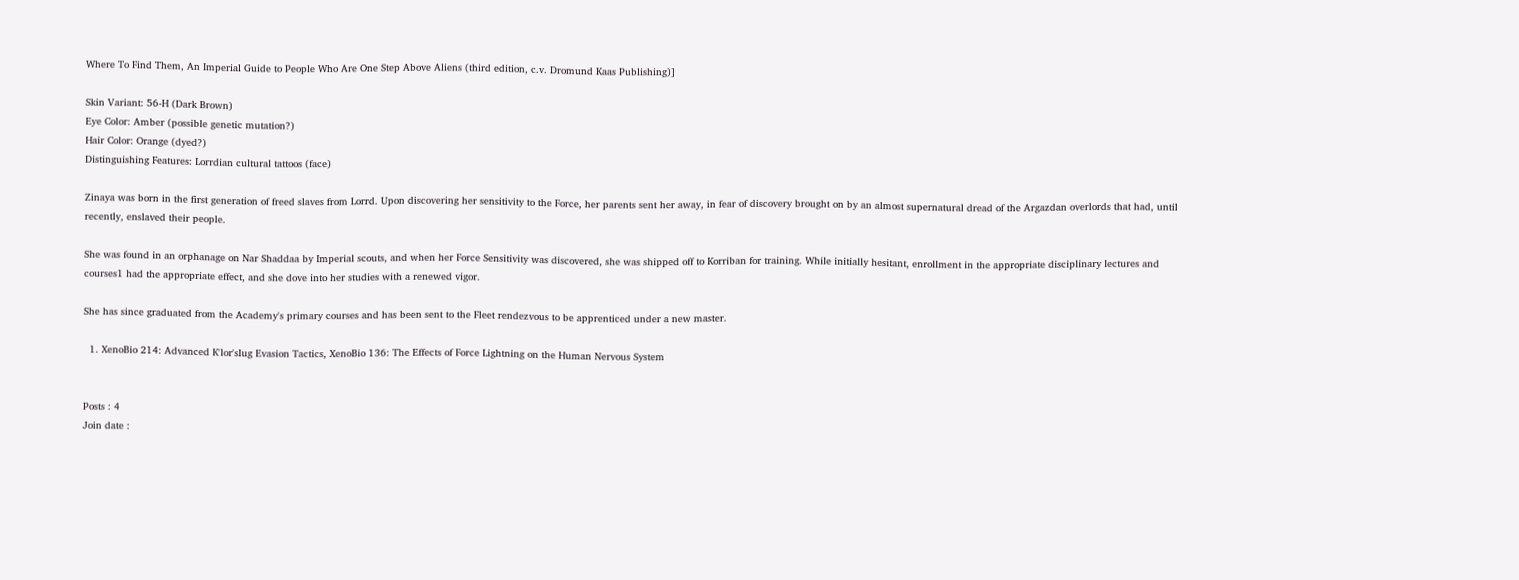Where To Find Them, An Imperial Guide to People Who Are One Step Above Aliens (third edition, c.v. Dromund Kaas Publishing)]

Skin Variant: 56-H (Dark Brown)
Eye Color: Amber (possible genetic mutation?)
Hair Color: Orange (dyed?)
Distinguishing Features: Lorrdian cultural tattoos (face)

Zinaya was born in the first generation of freed slaves from Lorrd. Upon discovering her sensitivity to the Force, her parents sent her away, in fear of discovery brought on by an almost supernatural dread of the Argazdan overlords that had, until recently, enslaved their people.

She was found in an orphanage on Nar Shaddaa by Imperial scouts, and when her Force Sensitivity was discovered, she was shipped off to Korriban for training. While initially hesitant, enrollment in the appropriate disciplinary lectures and courses1 had the appropriate effect, and she dove into her studies with a renewed vigor.

She has since graduated from the Academy's primary courses and has been sent to the Fleet rendezvous to be apprenticed under a new master.

  1. XenoBio 214: Advanced K'lor'slug Evasion Tactics, XenoBio 136: The Effects of Force Lightning on the Human Nervous System


Posts : 4
Join date :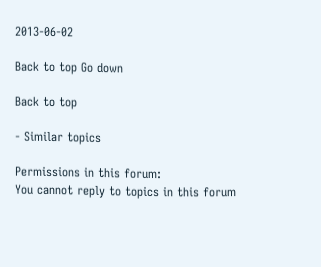2013-06-02

Back to top Go down

Back to top

- Similar topics

Permissions in this forum:
You cannot reply to topics in this forum